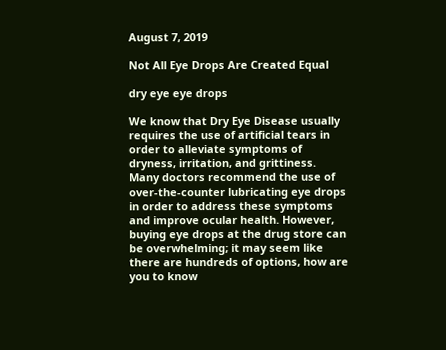August 7, 2019

Not All Eye Drops Are Created Equal

dry eye eye drops

We know that Dry Eye Disease usually requires the use of artificial tears in order to alleviate symptoms of dryness, irritation, and grittiness.  Many doctors recommend the use of over-the-counter lubricating eye drops in order to address these symptoms and improve ocular health. However, buying eye drops at the drug store can be overwhelming; it may seem like there are hundreds of options, how are you to know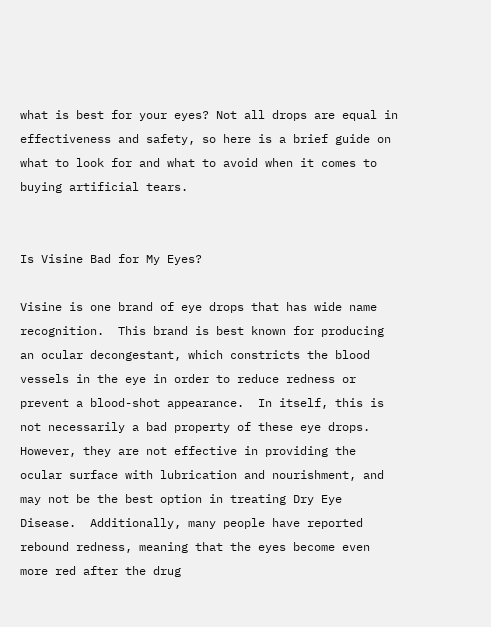what is best for your eyes? Not all drops are equal in effectiveness and safety, so here is a brief guide on what to look for and what to avoid when it comes to buying artificial tears.


Is Visine Bad for My Eyes?

Visine is one brand of eye drops that has wide name recognition.  This brand is best known for producing an ocular decongestant, which constricts the blood vessels in the eye in order to reduce redness or prevent a blood-shot appearance.  In itself, this is not necessarily a bad property of these eye drops. However, they are not effective in providing the ocular surface with lubrication and nourishment, and may not be the best option in treating Dry Eye Disease.  Additionally, many people have reported rebound redness, meaning that the eyes become even more red after the drug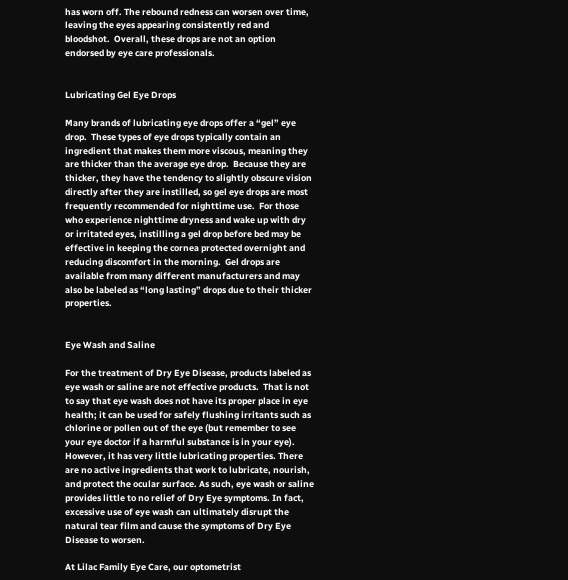has worn off. The rebound redness can worsen over time, leaving the eyes appearing consistently red and bloodshot.  Overall, these drops are not an option endorsed by eye care professionals.


Lubricating Gel Eye Drops

Many brands of lubricating eye drops offer a “gel” eye drop.  These types of eye drops typically contain an ingredient that makes them more viscous, meaning they are thicker than the average eye drop.  Because they are thicker, they have the tendency to slightly obscure vision directly after they are instilled, so gel eye drops are most frequently recommended for nighttime use.  For those who experience nighttime dryness and wake up with dry or irritated eyes, instilling a gel drop before bed may be effective in keeping the cornea protected overnight and reducing discomfort in the morning.  Gel drops are available from many different manufacturers and may also be labeled as “long lasting” drops due to their thicker properties.


Eye Wash and Saline

For the treatment of Dry Eye Disease, products labeled as eye wash or saline are not effective products.  That is not to say that eye wash does not have its proper place in eye health; it can be used for safely flushing irritants such as chlorine or pollen out of the eye (but remember to see your eye doctor if a harmful substance is in your eye).  However, it has very little lubricating properties. There are no active ingredients that work to lubricate, nourish, and protect the ocular surface. As such, eye wash or saline provides little to no relief of Dry Eye symptoms. In fact, excessive use of eye wash can ultimately disrupt the natural tear film and cause the symptoms of Dry Eye Disease to worsen.

At Lilac Family Eye Care, our optometrist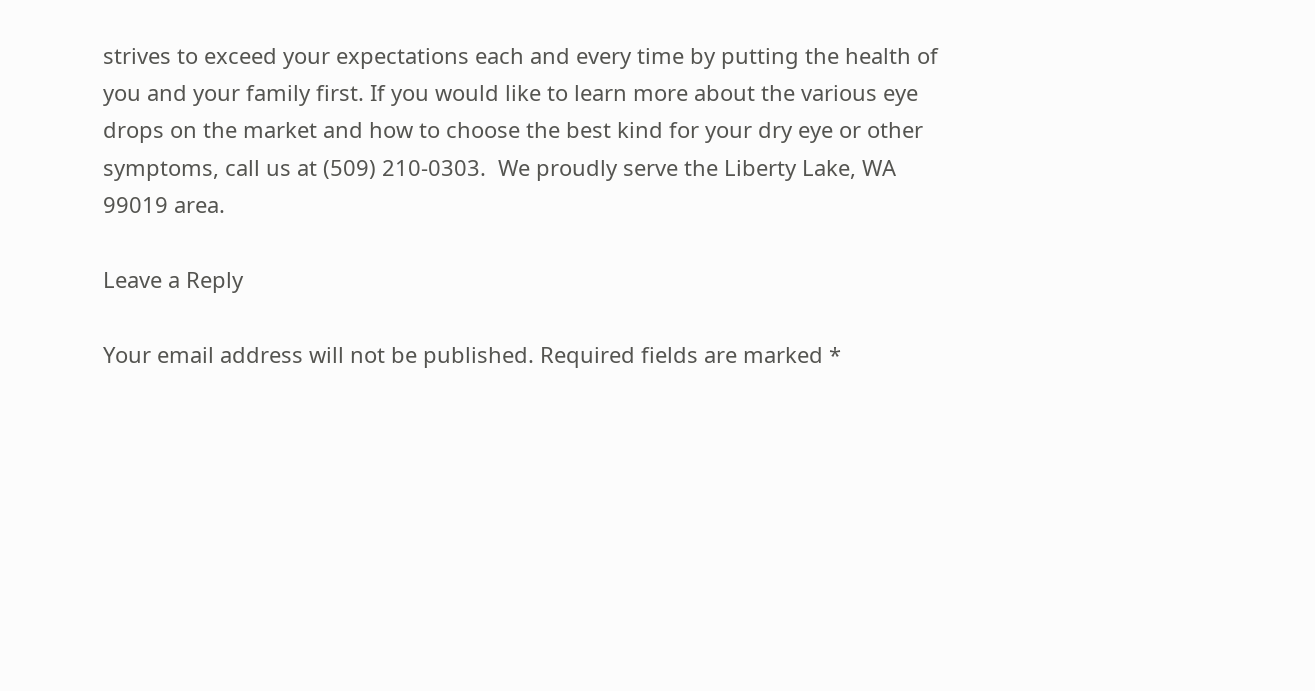strives to exceed your expectations each and every time by putting the health of you and your family first. If you would like to learn more about the various eye drops on the market and how to choose the best kind for your dry eye or other symptoms, call us at (509) 210-0303.  We proudly serve the Liberty Lake, WA 99019 area.

Leave a Reply

Your email address will not be published. Required fields are marked *